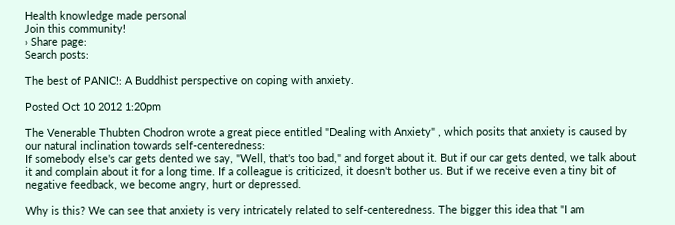Health knowledge made personal
Join this community!
› Share page:
Search posts:

The best of PANIC!: A Buddhist perspective on coping with anxiety.

Posted Oct 10 2012 1:20pm

The Venerable Thubten Chodron wrote a great piece entitled "Dealing with Anxiety" , which posits that anxiety is caused by our natural inclination towards self-centeredness:
If somebody else's car gets dented we say, "Well, that's too bad," and forget about it. But if our car gets dented, we talk about it and complain about it for a long time. If a colleague is criticized, it doesn't bother us. But if we receive even a tiny bit of negative feedback, we become angry, hurt or depressed.

Why is this? We can see that anxiety is very intricately related to self-centeredness. The bigger this idea that "I am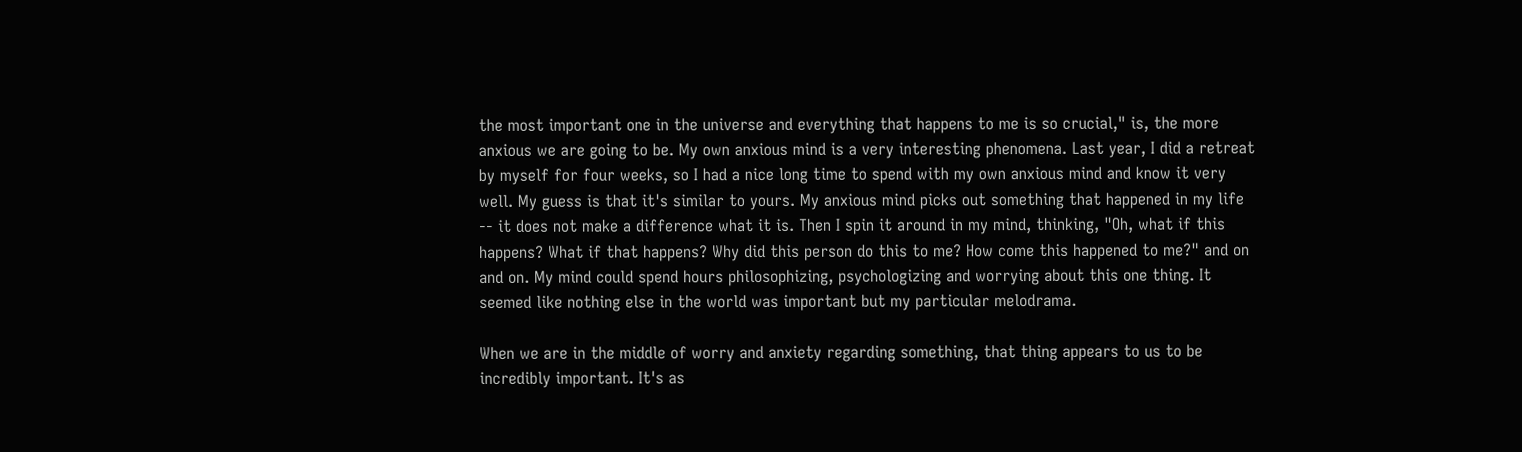the most important one in the universe and everything that happens to me is so crucial," is, the more anxious we are going to be. My own anxious mind is a very interesting phenomena. Last year, I did a retreat by myself for four weeks, so I had a nice long time to spend with my own anxious mind and know it very well. My guess is that it's similar to yours. My anxious mind picks out something that happened in my life -- it does not make a difference what it is. Then I spin it around in my mind, thinking, "Oh, what if this happens? What if that happens? Why did this person do this to me? How come this happened to me?" and on and on. My mind could spend hours philosophizing, psychologizing and worrying about this one thing. It seemed like nothing else in the world was important but my particular melodrama.

When we are in the middle of worry and anxiety regarding something, that thing appears to us to be incredibly important. It's as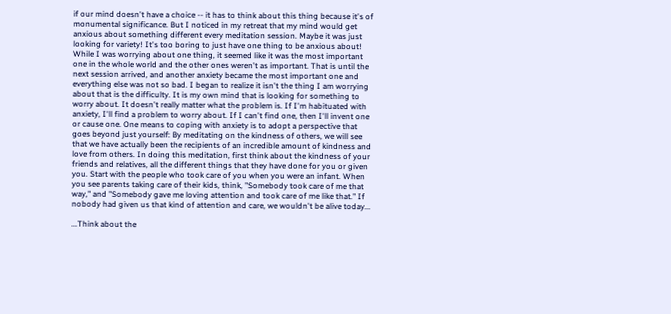if our mind doesn't have a choice -- it has to think about this thing because it's of monumental significance. But I noticed in my retreat that my mind would get anxious about something different every meditation session. Maybe it was just looking for variety! It's too boring to just have one thing to be anxious about! While I was worrying about one thing, it seemed like it was the most important one in the whole world and the other ones weren't as important. That is until the next session arrived, and another anxiety became the most important one and everything else was not so bad. I began to realize it isn't the thing I am worrying about that is the difficulty. It is my own mind that is looking for something to worry about. It doesn't really matter what the problem is. If I'm habituated with anxiety, I'll find a problem to worry about. If I can't find one, then I'll invent one or cause one. One means to coping with anxiety is to adopt a perspective that goes beyond just yourself: By meditating on the kindness of others, we will see that we have actually been the recipients of an incredible amount of kindness and love from others. In doing this meditation, first think about the kindness of your friends and relatives, all the different things that they have done for you or given you. Start with the people who took care of you when you were an infant. When you see parents taking care of their kids, think, "Somebody took care of me that way," and "Somebody gave me loving attention and took care of me like that." If nobody had given us that kind of attention and care, we wouldn't be alive today...

...Think about the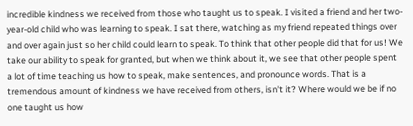incredible kindness we received from those who taught us to speak. I visited a friend and her two-year-old child who was learning to speak. I sat there, watching as my friend repeated things over and over again just so her child could learn to speak. To think that other people did that for us! We take our ability to speak for granted, but when we think about it, we see that other people spent a lot of time teaching us how to speak, make sentences, and pronounce words. That is a tremendous amount of kindness we have received from others, isn't it? Where would we be if no one taught us how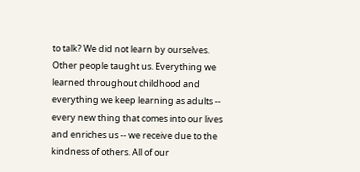to talk? We did not learn by ourselves. Other people taught us. Everything we learned throughout childhood and everything we keep learning as adults -- every new thing that comes into our lives and enriches us -- we receive due to the kindness of others. All of our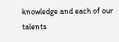knowledge and each of our talents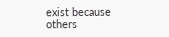exist because others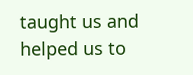taught us and helped us to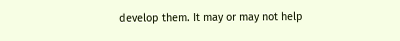develop them. It may or may not help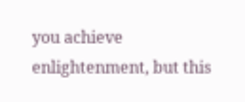you achieve enlightenment, but this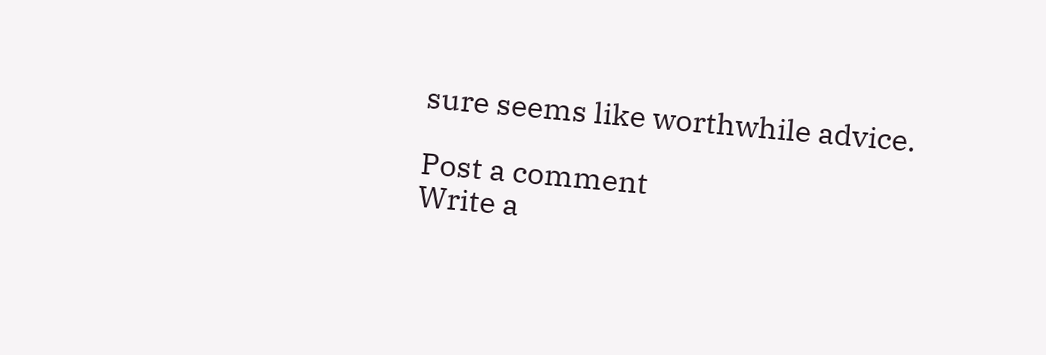sure seems like worthwhile advice.

Post a comment
Write a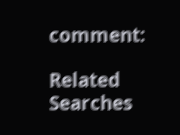comment:

Related Searches